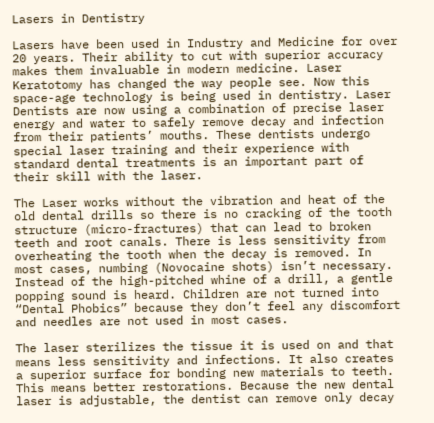Lasers in Dentistry

Lasers have been used in Industry and Medicine for over 20 years. Their ability to cut with superior accuracy makes them invaluable in modern medicine. Laser Keratotomy has changed the way people see. Now this space-age technology is being used in dentistry. Laser Dentists are now using a combination of precise laser energy and water to safely remove decay and infection from their patients’ mouths. These dentists undergo special laser training and their experience with standard dental treatments is an important part of their skill with the laser.

The Laser works without the vibration and heat of the old dental drills so there is no cracking of the tooth structure (micro-fractures) that can lead to broken teeth and root canals. There is less sensitivity from overheating the tooth when the decay is removed. In most cases, numbing (Novocaine shots) isn’t necessary. Instead of the high-pitched whine of a drill, a gentle popping sound is heard. Children are not turned into “Dental Phobics” because they don’t feel any discomfort and needles are not used in most cases.

The laser sterilizes the tissue it is used on and that means less sensitivity and infections. It also creates a superior surface for bonding new materials to teeth. This means better restorations. Because the new dental laser is adjustable, the dentist can remove only decay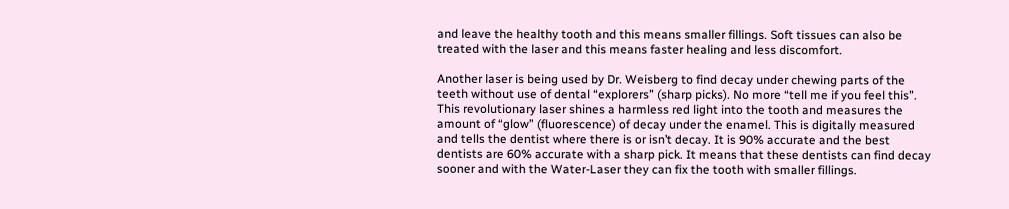and leave the healthy tooth and this means smaller fillings. Soft tissues can also be treated with the laser and this means faster healing and less discomfort.

Another laser is being used by Dr. Weisberg to find decay under chewing parts of the teeth without use of dental “explorers” (sharp picks). No more “tell me if you feel this”. This revolutionary laser shines a harmless red light into the tooth and measures the amount of “glow” (fluorescence) of decay under the enamel. This is digitally measured and tells the dentist where there is or isn’t decay. It is 90% accurate and the best dentists are 60% accurate with a sharp pick. It means that these dentists can find decay sooner and with the Water-Laser they can fix the tooth with smaller fillings.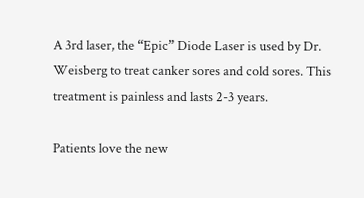A 3rd laser, the “Epic” Diode Laser is used by Dr. Weisberg to treat canker sores and cold sores. This treatment is painless and lasts 2-3 years.

Patients love the new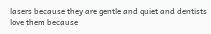lasers because they are gentle and quiet and dentists love them because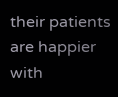their patients are happier with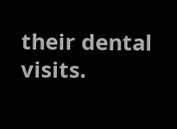their dental visits.